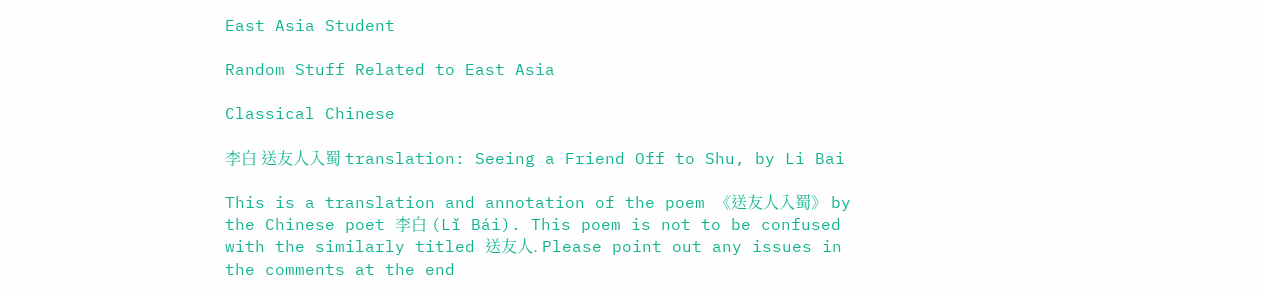East Asia Student

Random Stuff Related to East Asia

Classical Chinese

李白 送友人入蜀 translation: Seeing a Friend Off to Shu, by Li Bai

This is a translation and annotation of the poem 《送友人入蜀》 by the Chinese poet 李白 (Lǐ Bái). This poem is not to be confused with the similarly titled 送友人. Please point out any issues in the comments at the end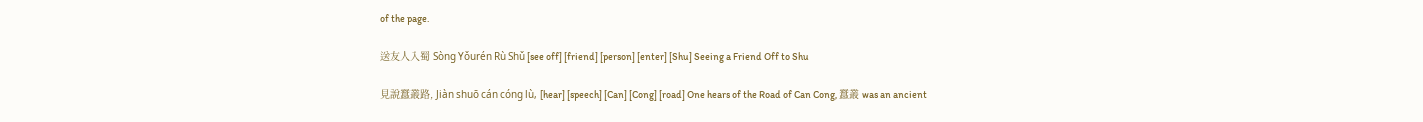of the page.

送友人入蜀 Sòng Yǒurén Rù Shǔ [see off] [friend] [person] [enter] [Shu] Seeing a Friend Off to Shu

見說蠶叢路, Jiàn shuō cán cóng lù, [hear] [speech] [Can] [Cong] [road] One hears of the Road of Can Cong, 蠶叢 was an ancient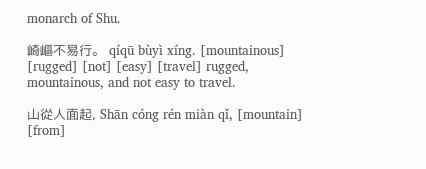monarch of Shu.

崎嶇不易行。 qíqū bùyì xíng. [mountainous] [rugged] [not] [easy] [travel] rugged, mountainous, and not easy to travel.

山從人面起, Shān cóng rén miàn qǐ, [mountain] [from]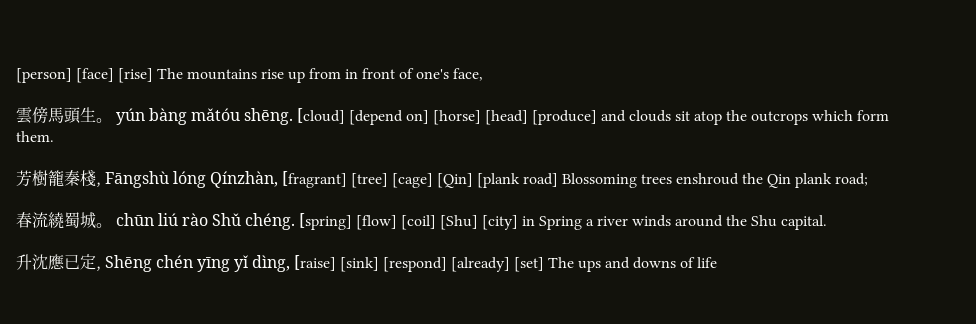[person] [face] [rise] The mountains rise up from in front of one's face,

雲傍馬頭生。 yún bàng mǎtóu shēng. [cloud] [depend on] [horse] [head] [produce] and clouds sit atop the outcrops which form them.

芳樹籠秦棧, Fāngshù lóng Qínzhàn, [fragrant] [tree] [cage] [Qin] [plank road] Blossoming trees enshroud the Qin plank road;

春流繞蜀城。 chūn liú rào Shǔ chéng. [spring] [flow] [coil] [Shu] [city] in Spring a river winds around the Shu capital.

升沈應已定, Shēng chén yīng yǐ dìng, [raise] [sink] [respond] [already] [set] The ups and downs of life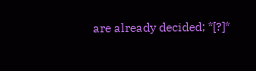are already decided; *[?]*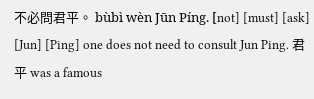不必問君平。 bùbì wèn Jūn Píng. [not] [must] [ask] [Jun] [Ping] one does not need to consult Jun Ping. 君平 was a famous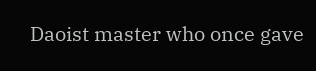Daoist master who once gave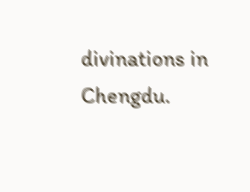divinations in Chengdu.